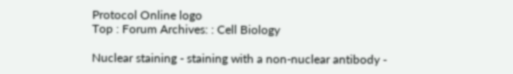Protocol Online logo
Top : Forum Archives: : Cell Biology

Nuclear staining - staining with a non-nuclear antibody -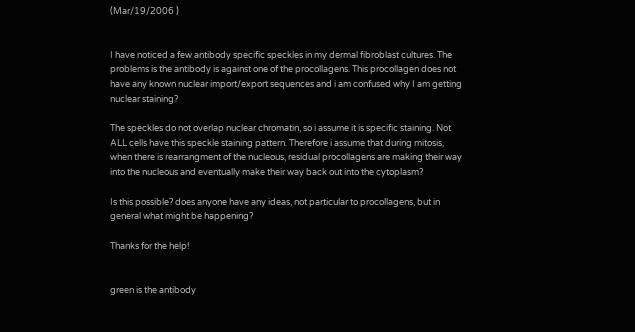(Mar/19/2006 )


I have noticed a few antibody specific speckles in my dermal fibroblast cultures. The problems is the antibody is against one of the procollagens. This procollagen does not have any known nuclear import/export sequences and i am confused why I am getting nuclear staining?

The speckles do not overlap nuclear chromatin, so i assume it is specific staining. Not ALL cells have this speckle staining pattern. Therefore i assume that during mitosis, when there is rearrangment of the nucleous, residual procollagens are making their way into the nucleous and eventually make their way back out into the cytoplasm?

Is this possible? does anyone have any ideas, not particular to procollagens, but in general what might be happening?

Thanks for the help!


green is the antibody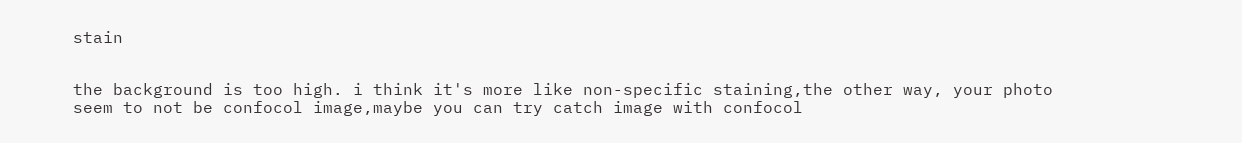stain


the background is too high. i think it's more like non-specific staining,the other way, your photo seem to not be confocol image,maybe you can try catch image with confocol